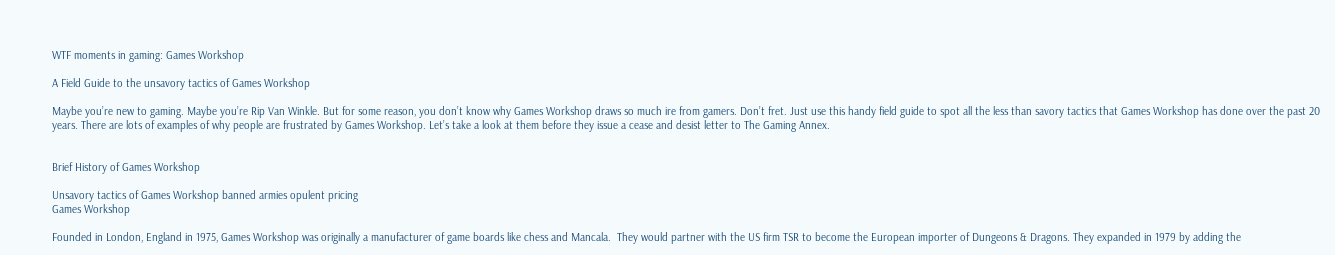WTF moments in gaming: Games Workshop

A Field Guide to the unsavory tactics of Games Workshop

Maybe you’re new to gaming. Maybe you’re Rip Van Winkle. But for some reason, you don’t know why Games Workshop draws so much ire from gamers. Don’t fret. Just use this handy field guide to spot all the less than savory tactics that Games Workshop has done over the past 20 years. There are lots of examples of why people are frustrated by Games Workshop. Let’s take a look at them before they issue a cease and desist letter to The Gaming Annex.


Brief History of Games Workshop

Unsavory tactics of Games Workshop banned armies opulent pricing
Games Workshop

Founded in London, England in 1975, Games Workshop was originally a manufacturer of game boards like chess and Mancala.  They would partner with the US firm TSR to become the European importer of Dungeons & Dragons. They expanded in 1979 by adding the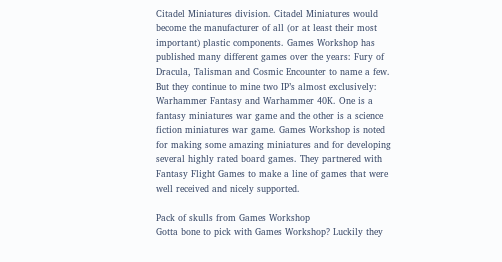Citadel Miniatures division. Citadel Miniatures would become the manufacturer of all (or at least their most important) plastic components. Games Workshop has published many different games over the years: Fury of Dracula, Talisman and Cosmic Encounter to name a few. But they continue to mine two IP’s almost exclusively: Warhammer Fantasy and Warhammer 40K. One is a fantasy miniatures war game and the other is a science fiction miniatures war game. Games Workshop is noted for making some amazing miniatures and for developing several highly rated board games. They partnered with Fantasy Flight Games to make a line of games that were well received and nicely supported.

Pack of skulls from Games Workshop
Gotta bone to pick with Games Workshop? Luckily they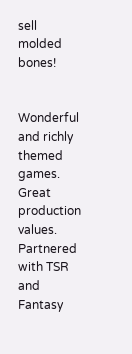sell molded bones!


Wonderful and richly themed games. Great production values. Partnered with TSR and Fantasy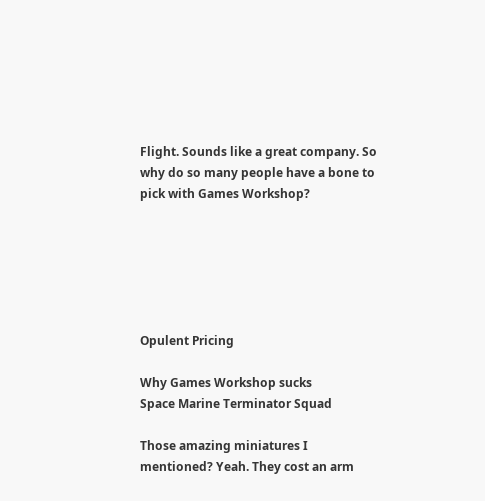Flight. Sounds like a great company. So why do so many people have a bone to pick with Games Workshop?






Opulent Pricing

Why Games Workshop sucks
Space Marine Terminator Squad

Those amazing miniatures I mentioned? Yeah. They cost an arm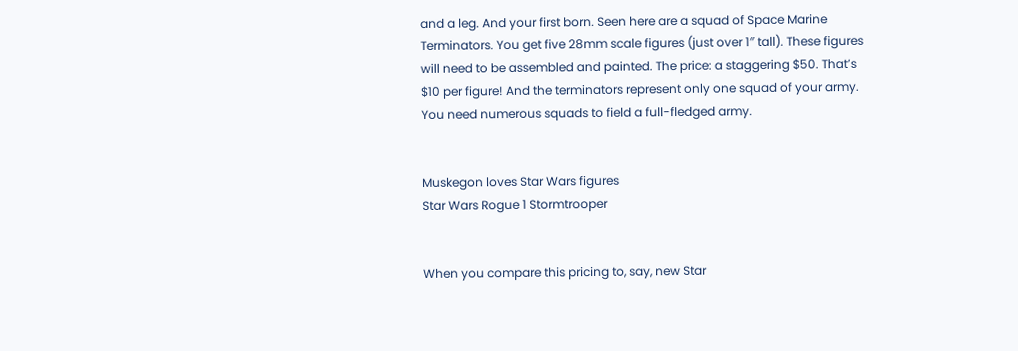and a leg. And your first born. Seen here are a squad of Space Marine Terminators. You get five 28mm scale figures (just over 1″ tall). These figures will need to be assembled and painted. The price: a staggering $50. That’s $10 per figure! And the terminators represent only one squad of your army. You need numerous squads to field a full-fledged army.


Muskegon loves Star Wars figures
Star Wars Rogue 1 Stormtrooper


When you compare this pricing to, say, new Star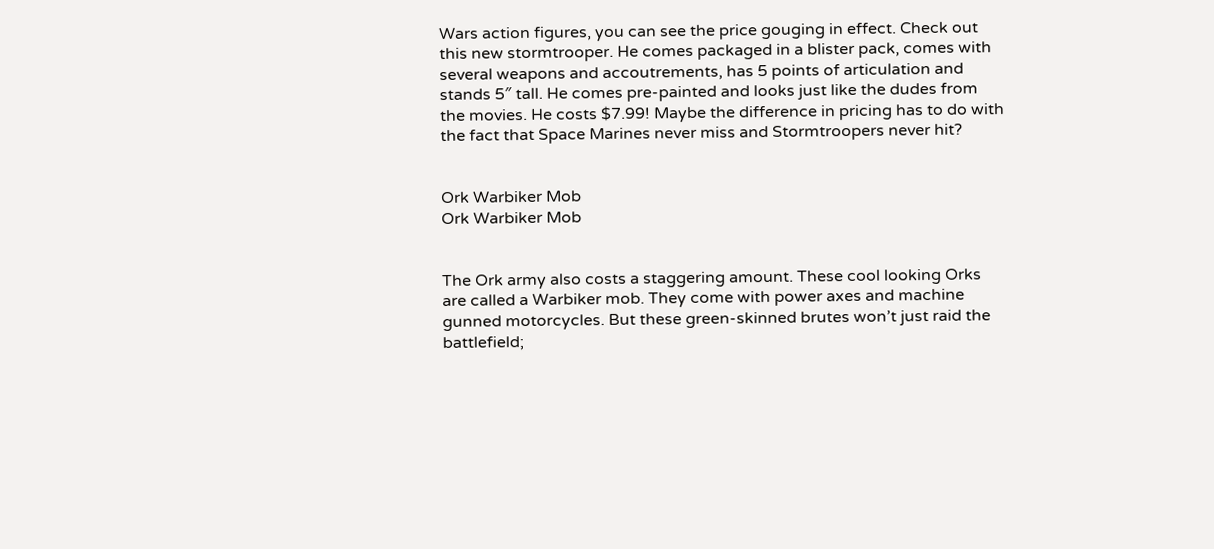Wars action figures, you can see the price gouging in effect. Check out this new stormtrooper. He comes packaged in a blister pack, comes with several weapons and accoutrements, has 5 points of articulation and stands 5″ tall. He comes pre-painted and looks just like the dudes from the movies. He costs $7.99! Maybe the difference in pricing has to do with the fact that Space Marines never miss and Stormtroopers never hit?


Ork Warbiker Mob
Ork Warbiker Mob


The Ork army also costs a staggering amount. These cool looking Orks are called a Warbiker mob. They come with power axes and machine gunned motorcycles. But these green-skinned brutes won’t just raid the battlefield;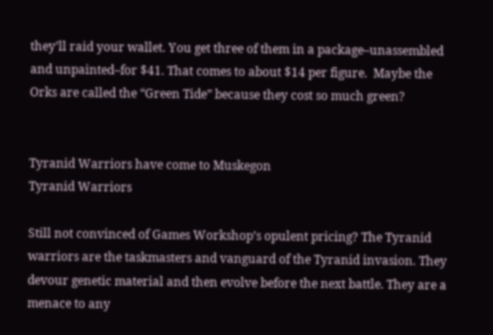they’ll raid your wallet. You get three of them in a package–unassembled and unpainted–for $41. That comes to about $14 per figure.  Maybe the Orks are called the “Green Tide” because they cost so much green?


Tyranid Warriors have come to Muskegon
Tyranid Warriors

Still not convinced of Games Workshop’s opulent pricing? The Tyranid warriors are the taskmasters and vanguard of the Tyranid invasion. They devour genetic material and then evolve before the next battle. They are a menace to any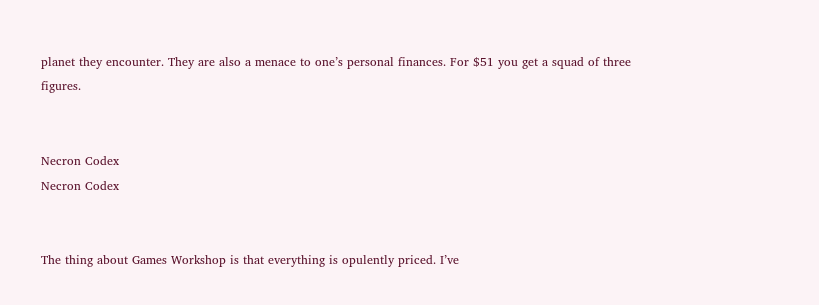planet they encounter. They are also a menace to one’s personal finances. For $51 you get a squad of three figures.


Necron Codex
Necron Codex


The thing about Games Workshop is that everything is opulently priced. I’ve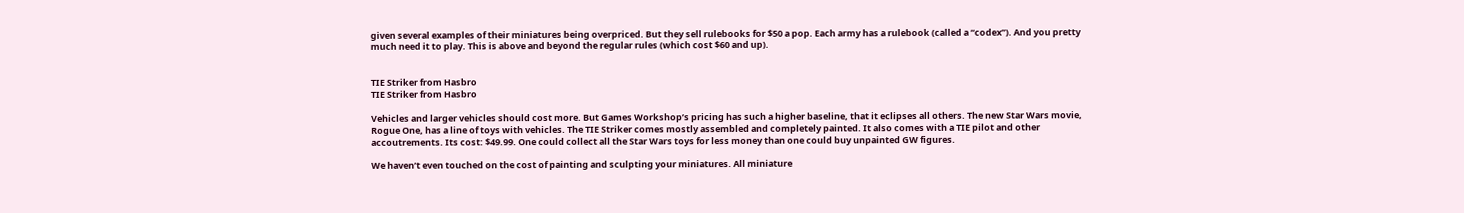given several examples of their miniatures being overpriced. But they sell rulebooks for $50 a pop. Each army has a rulebook (called a “codex”). And you pretty much need it to play. This is above and beyond the regular rules (which cost $60 and up).


TIE Striker from Hasbro
TIE Striker from Hasbro

Vehicles and larger vehicles should cost more. But Games Workshop’s pricing has such a higher baseline, that it eclipses all others. The new Star Wars movie, Rogue One, has a line of toys with vehicles. The TIE Striker comes mostly assembled and completely painted. It also comes with a TIE pilot and other accoutrements. Its cost: $49.99. One could collect all the Star Wars toys for less money than one could buy unpainted GW figures.

We haven’t even touched on the cost of painting and sculpting your miniatures. All miniature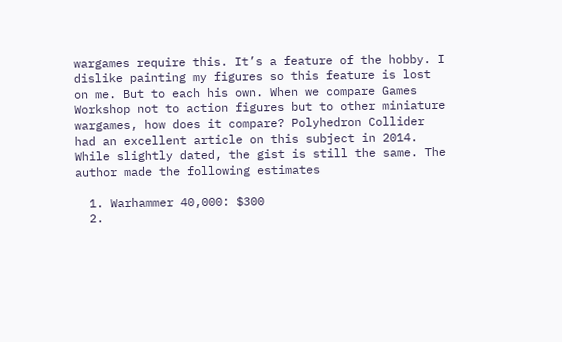wargames require this. It’s a feature of the hobby. I dislike painting my figures so this feature is lost on me. But to each his own. When we compare Games Workshop not to action figures but to other miniature wargames, how does it compare? Polyhedron Collider had an excellent article on this subject in 2014. While slightly dated, the gist is still the same. The author made the following estimates

  1. Warhammer 40,000: $300
  2.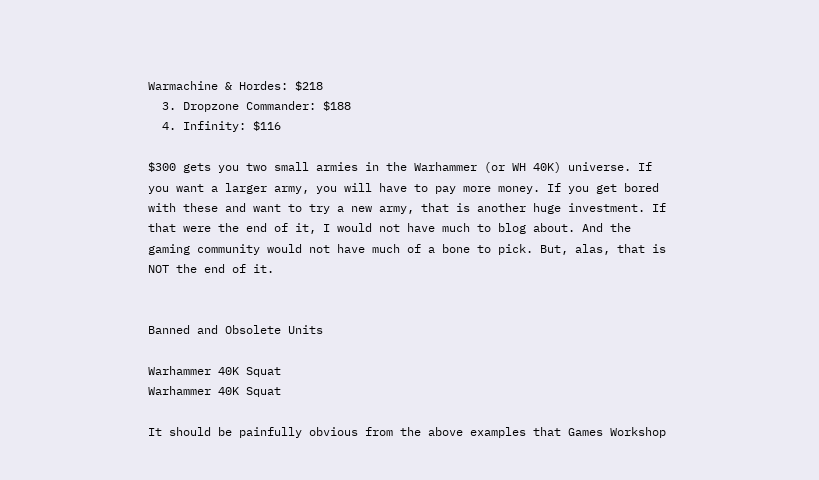Warmachine & Hordes: $218
  3. Dropzone Commander: $188
  4. Infinity: $116

$300 gets you two small armies in the Warhammer (or WH 40K) universe. If you want a larger army, you will have to pay more money. If you get bored with these and want to try a new army, that is another huge investment. If that were the end of it, I would not have much to blog about. And the gaming community would not have much of a bone to pick. But, alas, that is NOT the end of it.


Banned and Obsolete Units

Warhammer 40K Squat
Warhammer 40K Squat

It should be painfully obvious from the above examples that Games Workshop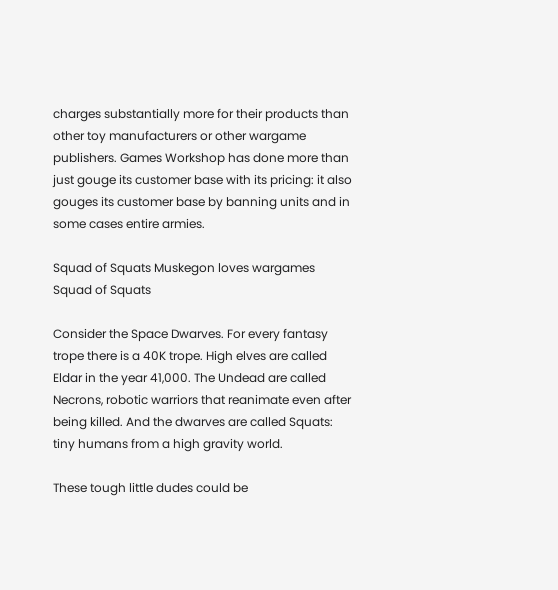charges substantially more for their products than other toy manufacturers or other wargame publishers. Games Workshop has done more than just gouge its customer base with its pricing: it also gouges its customer base by banning units and in some cases entire armies.

Squad of Squats Muskegon loves wargames
Squad of Squats

Consider the Space Dwarves. For every fantasy trope there is a 40K trope. High elves are called Eldar in the year 41,000. The Undead are called Necrons, robotic warriors that reanimate even after being killed. And the dwarves are called Squats: tiny humans from a high gravity world.

These tough little dudes could be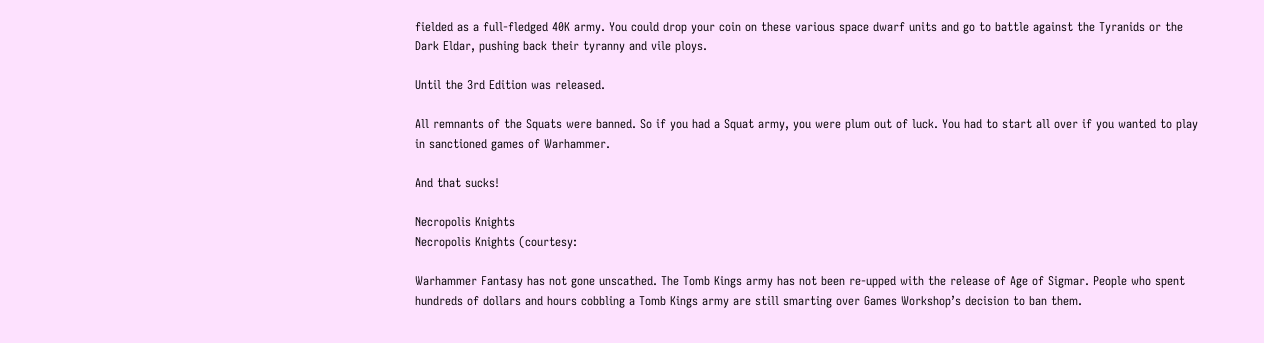fielded as a full-fledged 40K army. You could drop your coin on these various space dwarf units and go to battle against the Tyranids or the Dark Eldar, pushing back their tyranny and vile ploys.

Until the 3rd Edition was released.

All remnants of the Squats were banned. So if you had a Squat army, you were plum out of luck. You had to start all over if you wanted to play in sanctioned games of Warhammer.

And that sucks!

Necropolis Knights
Necropolis Knights (courtesy:

Warhammer Fantasy has not gone unscathed. The Tomb Kings army has not been re-upped with the release of Age of Sigmar. People who spent hundreds of dollars and hours cobbling a Tomb Kings army are still smarting over Games Workshop’s decision to ban them.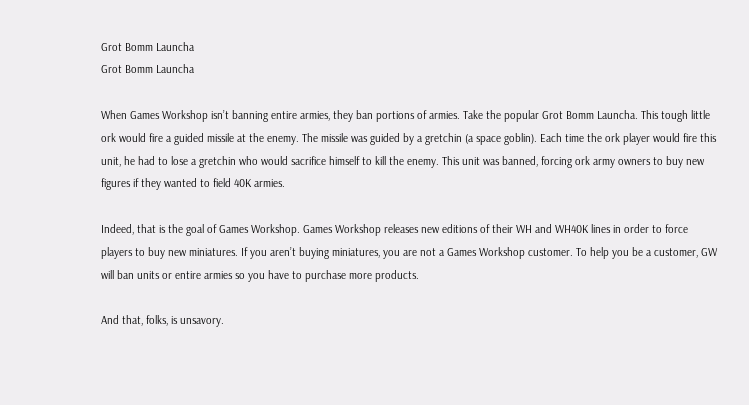Grot Bomm Launcha
Grot Bomm Launcha

When Games Workshop isn’t banning entire armies, they ban portions of armies. Take the popular Grot Bomm Launcha. This tough little ork would fire a guided missile at the enemy. The missile was guided by a gretchin (a space goblin). Each time the ork player would fire this unit, he had to lose a gretchin who would sacrifice himself to kill the enemy. This unit was banned, forcing ork army owners to buy new figures if they wanted to field 40K armies.

Indeed, that is the goal of Games Workshop. Games Workshop releases new editions of their WH and WH40K lines in order to force players to buy new miniatures. If you aren’t buying miniatures, you are not a Games Workshop customer. To help you be a customer, GW will ban units or entire armies so you have to purchase more products.

And that, folks, is unsavory.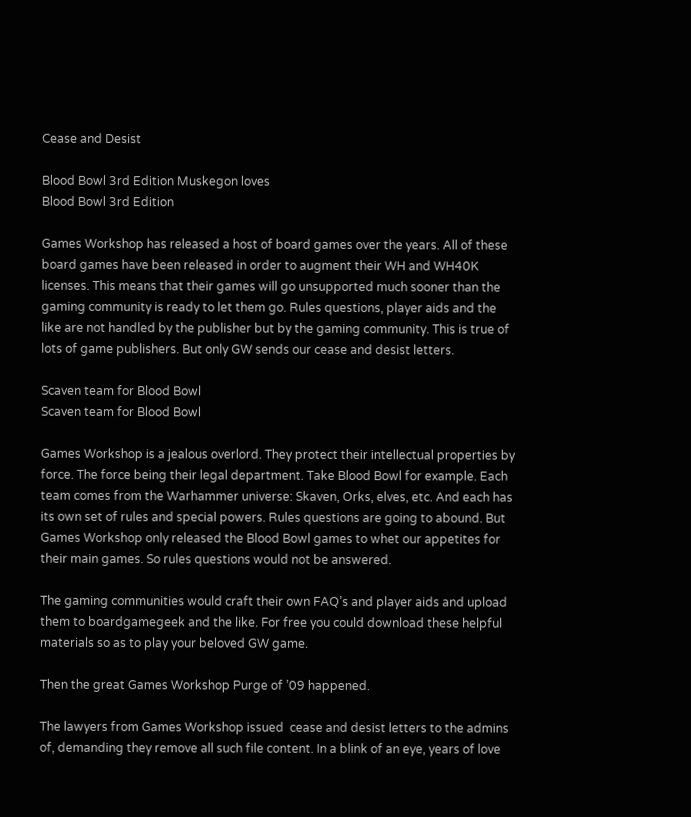Cease and Desist

Blood Bowl 3rd Edition Muskegon loves
Blood Bowl 3rd Edition

Games Workshop has released a host of board games over the years. All of these board games have been released in order to augment their WH and WH40K licenses. This means that their games will go unsupported much sooner than the gaming community is ready to let them go. Rules questions, player aids and the like are not handled by the publisher but by the gaming community. This is true of lots of game publishers. But only GW sends our cease and desist letters.

Scaven team for Blood Bowl
Scaven team for Blood Bowl

Games Workshop is a jealous overlord. They protect their intellectual properties by force. The force being their legal department. Take Blood Bowl for example. Each team comes from the Warhammer universe: Skaven, Orks, elves, etc. And each has its own set of rules and special powers. Rules questions are going to abound. But Games Workshop only released the Blood Bowl games to whet our appetites for their main games. So rules questions would not be answered.

The gaming communities would craft their own FAQ’s and player aids and upload them to boardgamegeek and the like. For free you could download these helpful materials so as to play your beloved GW game.

Then the great Games Workshop Purge of ’09 happened.

The lawyers from Games Workshop issued  cease and desist letters to the admins of, demanding they remove all such file content. In a blink of an eye, years of love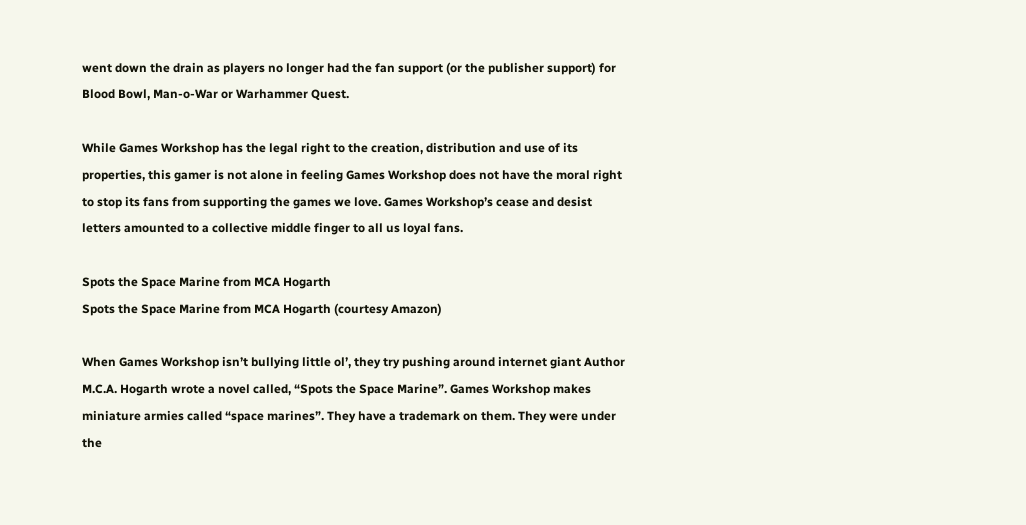went down the drain as players no longer had the fan support (or the publisher support) for Blood Bowl, Man-o-War or Warhammer Quest.

While Games Workshop has the legal right to the creation, distribution and use of its properties, this gamer is not alone in feeling Games Workshop does not have the moral right to stop its fans from supporting the games we love. Games Workshop’s cease and desist letters amounted to a collective middle finger to all us loyal fans.

Spots the Space Marine from MCA Hogarth
Spots the Space Marine from MCA Hogarth (courtesy Amazon)

When Games Workshop isn’t bullying little ol’, they try pushing around internet giant Author M.C.A. Hogarth wrote a novel called, “Spots the Space Marine”. Games Workshop makes miniature armies called “space marines”. They have a trademark on them. They were under the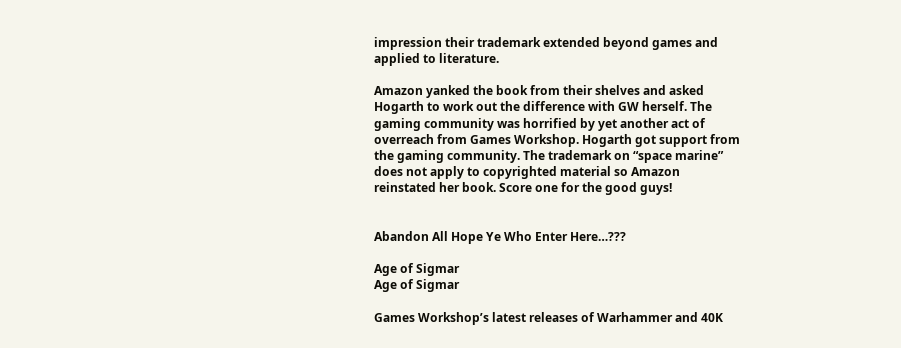impression their trademark extended beyond games and applied to literature.

Amazon yanked the book from their shelves and asked Hogarth to work out the difference with GW herself. The gaming community was horrified by yet another act of overreach from Games Workshop. Hogarth got support from the gaming community. The trademark on “space marine” does not apply to copyrighted material so Amazon reinstated her book. Score one for the good guys!


Abandon All Hope Ye Who Enter Here…???

Age of Sigmar
Age of Sigmar

Games Workshop’s latest releases of Warhammer and 40K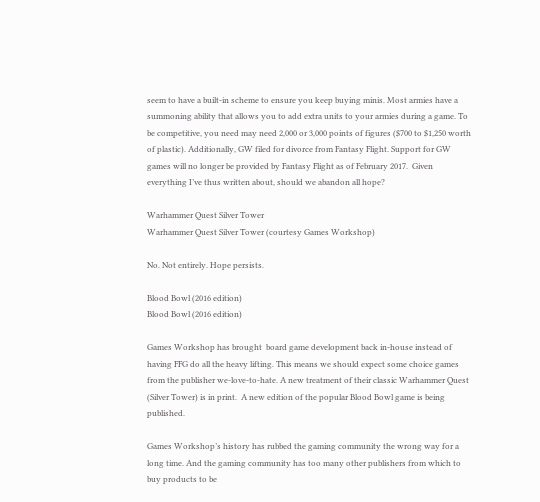seem to have a built-in scheme to ensure you keep buying minis. Most armies have a summoning ability that allows you to add extra units to your armies during a game. To be competitive, you need may need 2,000 or 3,000 points of figures ($700 to $1,250 worth of plastic). Additionally, GW filed for divorce from Fantasy Flight. Support for GW games will no longer be provided by Fantasy Flight as of February 2017.  Given everything I’ve thus written about, should we abandon all hope?

Warhammer Quest Silver Tower
Warhammer Quest Silver Tower (courtesy Games Workshop)

No. Not entirely. Hope persists.

Blood Bowl (2016 edition)
Blood Bowl (2016 edition)

Games Workshop has brought  board game development back in-house instead of having FFG do all the heavy lifting. This means we should expect some choice games from the publisher we-love-to-hate. A new treatment of their classic Warhammer Quest (Silver Tower) is in print.  A new edition of the popular Blood Bowl game is being published.

Games Workshop’s history has rubbed the gaming community the wrong way for a long time. And the gaming community has too many other publishers from which to buy products to be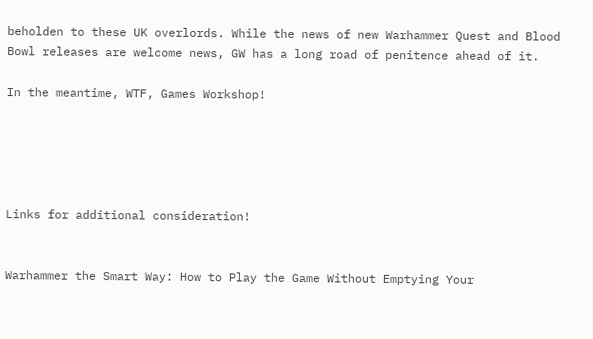beholden to these UK overlords. While the news of new Warhammer Quest and Blood Bowl releases are welcome news, GW has a long road of penitence ahead of it.

In the meantime, WTF, Games Workshop!





Links for additional consideration!


Warhammer the Smart Way: How to Play the Game Without Emptying Your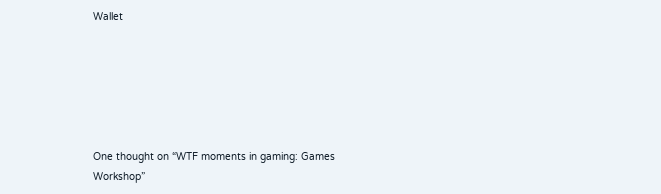Wallet






One thought on “WTF moments in gaming: Games Workshop”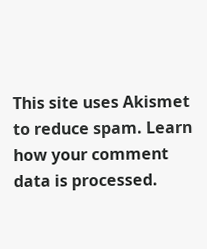This site uses Akismet to reduce spam. Learn how your comment data is processed.